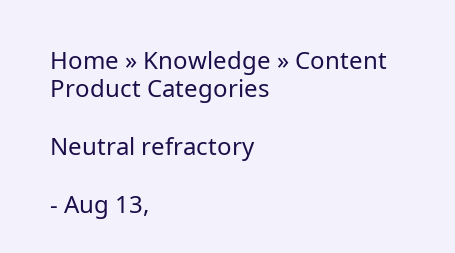Home » Knowledge » Content
Product Categories

Neutral refractory

- Aug 13,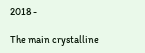2018 -

The main crystalline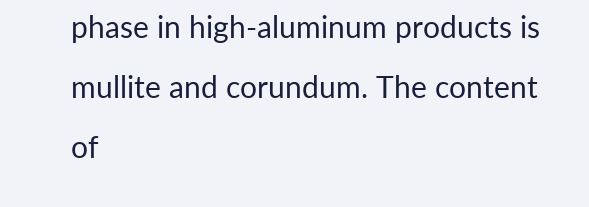phase in high-aluminum products is mullite and corundum. The content of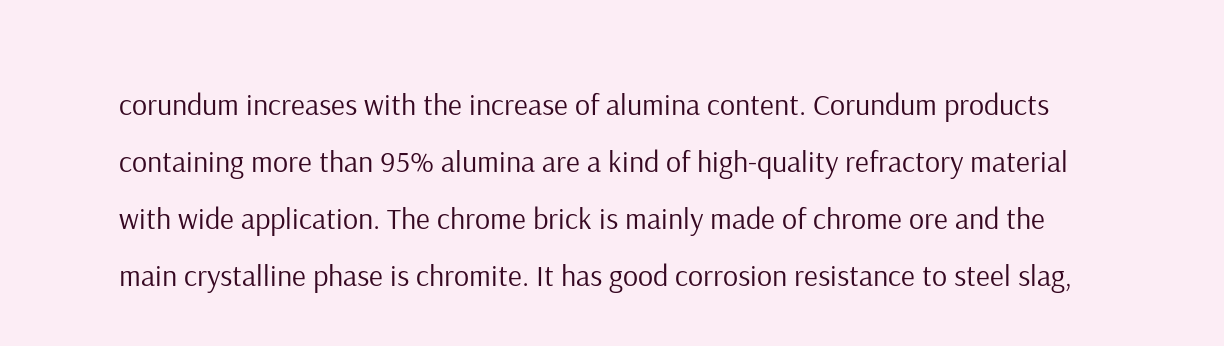corundum increases with the increase of alumina content. Corundum products containing more than 95% alumina are a kind of high-quality refractory material with wide application. The chrome brick is mainly made of chrome ore and the main crystalline phase is chromite. It has good corrosion resistance to steel slag,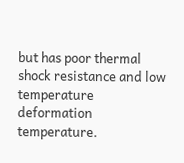but has poor thermal shock resistance and low temperature deformation temperature.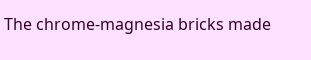The chrome-magnesia bricks made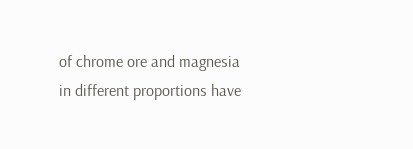of chrome ore and magnesia in different proportions have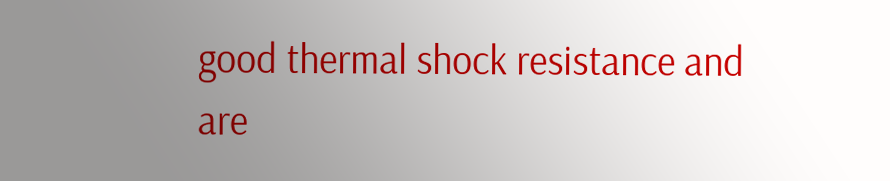good thermal shock resistance and are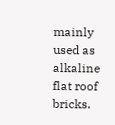mainly used as alkaline flat roof bricks.